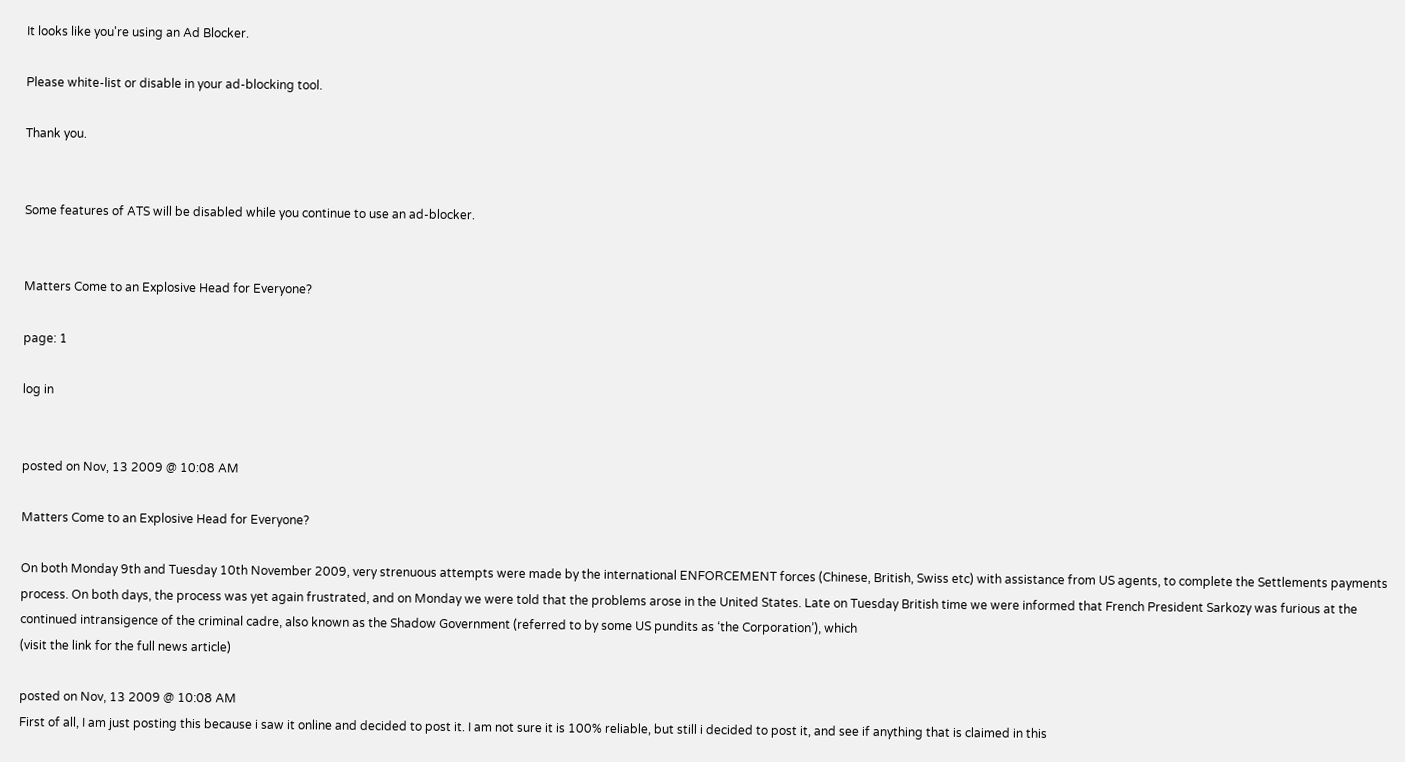It looks like you're using an Ad Blocker.

Please white-list or disable in your ad-blocking tool.

Thank you.


Some features of ATS will be disabled while you continue to use an ad-blocker.


Matters Come to an Explosive Head for Everyone?

page: 1

log in


posted on Nov, 13 2009 @ 10:08 AM

Matters Come to an Explosive Head for Everyone?

On both Monday 9th and Tuesday 10th November 2009, very strenuous attempts were made by the international ENFORCEMENT forces (Chinese, British, Swiss etc) with assistance from US agents, to complete the Settlements payments process. On both days, the process was yet again frustrated, and on Monday we were told that the problems arose in the United States. Late on Tuesday British time we were informed that French President Sarkozy was furious at the continued intransigence of the criminal cadre, also known as the Shadow Government (referred to by some US pundits as ‘the Corporation’), which
(visit the link for the full news article)

posted on Nov, 13 2009 @ 10:08 AM
First of all, I am just posting this because i saw it online and decided to post it. I am not sure it is 100% reliable, but still i decided to post it, and see if anything that is claimed in this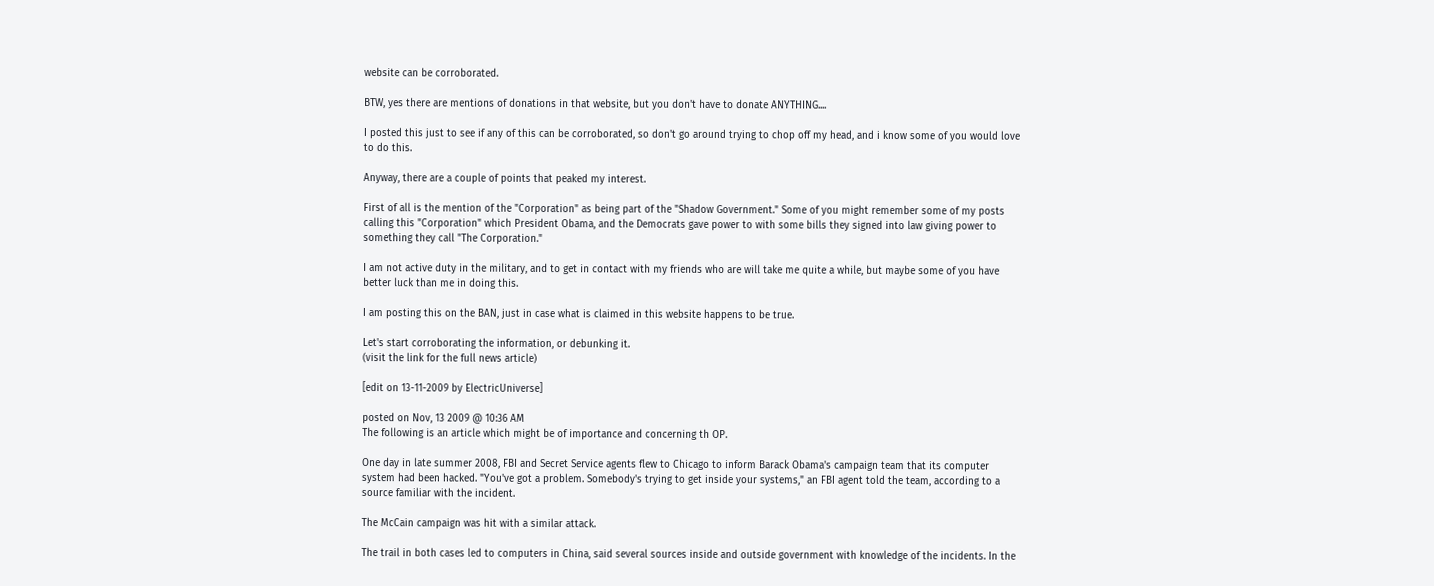website can be corroborated.

BTW, yes there are mentions of donations in that website, but you don't have to donate ANYTHING....

I posted this just to see if any of this can be corroborated, so don't go around trying to chop off my head, and i know some of you would love to do this.

Anyway, there are a couple of points that peaked my interest.

First of all is the mention of the "Corporation" as being part of the "Shadow Government." Some of you might remember some of my posts calling this "Corporation" which President Obama, and the Democrats gave power to with some bills they signed into law giving power to something they call "The Corporation."

I am not active duty in the military, and to get in contact with my friends who are will take me quite a while, but maybe some of you have better luck than me in doing this.

I am posting this on the BAN, just in case what is claimed in this website happens to be true.

Let's start corroborating the information, or debunking it.
(visit the link for the full news article)

[edit on 13-11-2009 by ElectricUniverse]

posted on Nov, 13 2009 @ 10:36 AM
The following is an article which might be of importance and concerning th OP.

One day in late summer 2008, FBI and Secret Service agents flew to Chicago to inform Barack Obama's campaign team that its computer system had been hacked. "You've got a problem. Somebody's trying to get inside your systems," an FBI agent told the team, according to a source familiar with the incident.

The McCain campaign was hit with a similar attack.

The trail in both cases led to computers in China, said several sources inside and outside government with knowledge of the incidents. In the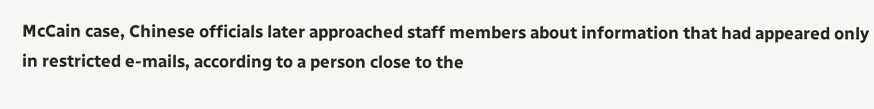McCain case, Chinese officials later approached staff members about information that had appeared only in restricted e-mails, according to a person close to the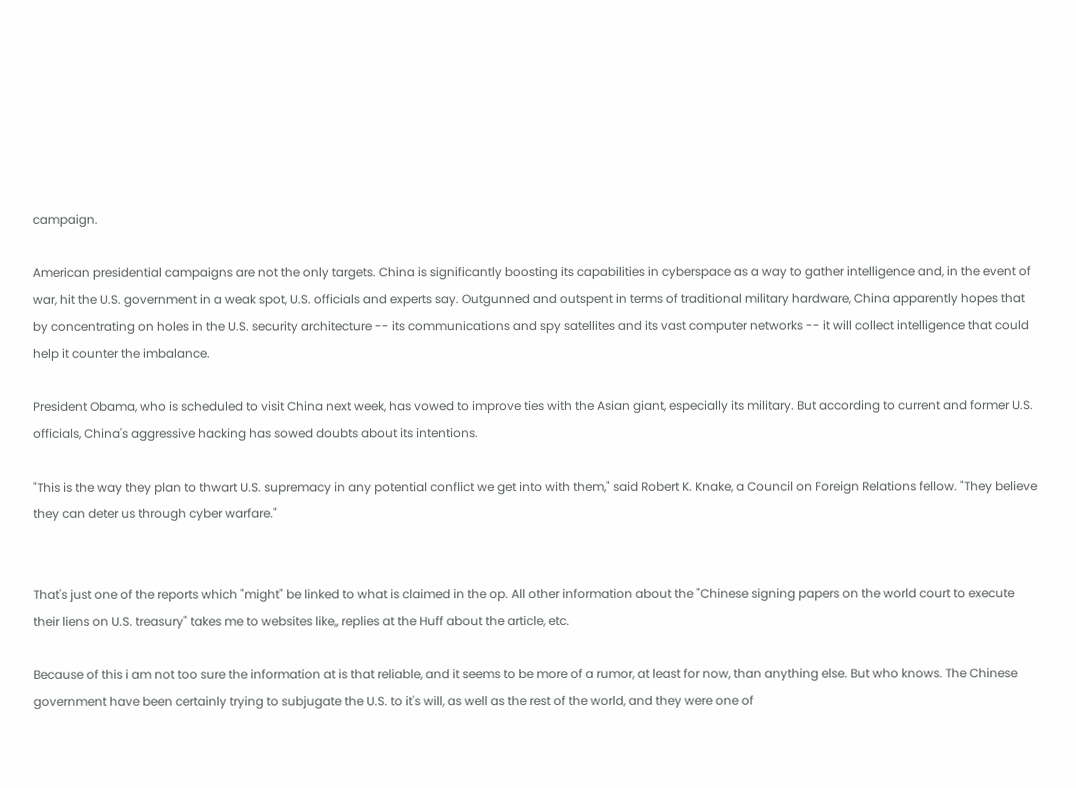campaign.

American presidential campaigns are not the only targets. China is significantly boosting its capabilities in cyberspace as a way to gather intelligence and, in the event of war, hit the U.S. government in a weak spot, U.S. officials and experts say. Outgunned and outspent in terms of traditional military hardware, China apparently hopes that by concentrating on holes in the U.S. security architecture -- its communications and spy satellites and its vast computer networks -- it will collect intelligence that could help it counter the imbalance.

President Obama, who is scheduled to visit China next week, has vowed to improve ties with the Asian giant, especially its military. But according to current and former U.S. officials, China's aggressive hacking has sowed doubts about its intentions.

"This is the way they plan to thwart U.S. supremacy in any potential conflict we get into with them," said Robert K. Knake, a Council on Foreign Relations fellow. "They believe they can deter us through cyber warfare."


That's just one of the reports which "might" be linked to what is claimed in the op. All other information about the "Chinese signing papers on the world court to execute their liens on U.S. treasury" takes me to websites like,, replies at the Huff about the article, etc.

Because of this i am not too sure the information at is that reliable, and it seems to be more of a rumor, at least for now, than anything else. But who knows. The Chinese government have been certainly trying to subjugate the U.S. to it's will, as well as the rest of the world, and they were one of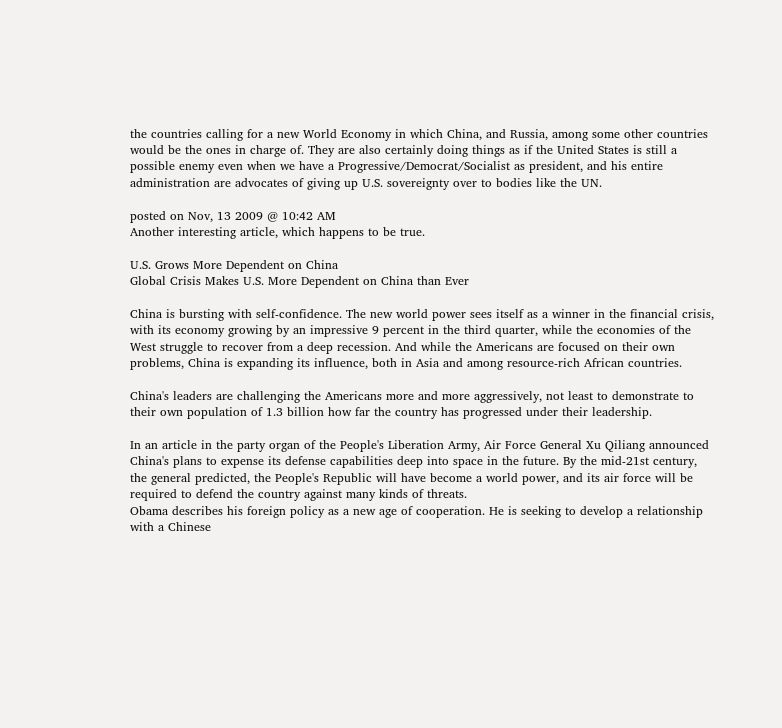the countries calling for a new World Economy in which China, and Russia, among some other countries would be the ones in charge of. They are also certainly doing things as if the United States is still a possible enemy even when we have a Progressive/Democrat/Socialist as president, and his entire administration are advocates of giving up U.S. sovereignty over to bodies like the UN.

posted on Nov, 13 2009 @ 10:42 AM
Another interesting article, which happens to be true.

U.S. Grows More Dependent on China
Global Crisis Makes U.S. More Dependent on China than Ever

China is bursting with self-confidence. The new world power sees itself as a winner in the financial crisis, with its economy growing by an impressive 9 percent in the third quarter, while the economies of the West struggle to recover from a deep recession. And while the Americans are focused on their own problems, China is expanding its influence, both in Asia and among resource-rich African countries.

China's leaders are challenging the Americans more and more aggressively, not least to demonstrate to their own population of 1.3 billion how far the country has progressed under their leadership.

In an article in the party organ of the People's Liberation Army, Air Force General Xu Qiliang announced China's plans to expense its defense capabilities deep into space in the future. By the mid-21st century, the general predicted, the People's Republic will have become a world power, and its air force will be required to defend the country against many kinds of threats.
Obama describes his foreign policy as a new age of cooperation. He is seeking to develop a relationship with a Chinese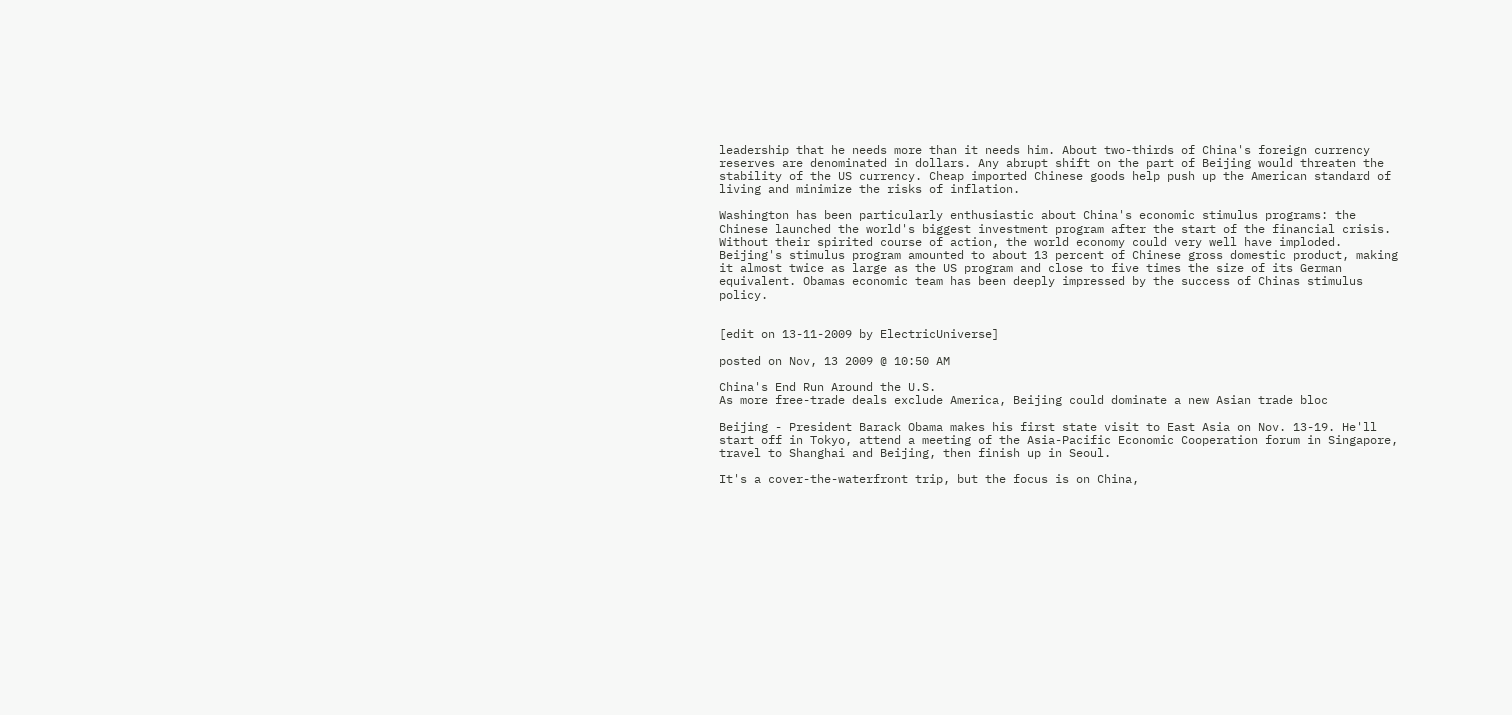leadership that he needs more than it needs him. About two-thirds of China's foreign currency reserves are denominated in dollars. Any abrupt shift on the part of Beijing would threaten the stability of the US currency. Cheap imported Chinese goods help push up the American standard of living and minimize the risks of inflation.

Washington has been particularly enthusiastic about China's economic stimulus programs: the Chinese launched the world's biggest investment program after the start of the financial crisis. Without their spirited course of action, the world economy could very well have imploded. Beijing's stimulus program amounted to about 13 percent of Chinese gross domestic product, making it almost twice as large as the US program and close to five times the size of its German equivalent. Obamas economic team has been deeply impressed by the success of Chinas stimulus policy.


[edit on 13-11-2009 by ElectricUniverse]

posted on Nov, 13 2009 @ 10:50 AM

China's End Run Around the U.S.
As more free-trade deals exclude America, Beijing could dominate a new Asian trade bloc

Beijing - President Barack Obama makes his first state visit to East Asia on Nov. 13-19. He'll start off in Tokyo, attend a meeting of the Asia-Pacific Economic Cooperation forum in Singapore, travel to Shanghai and Beijing, then finish up in Seoul.

It's a cover-the-waterfront trip, but the focus is on China,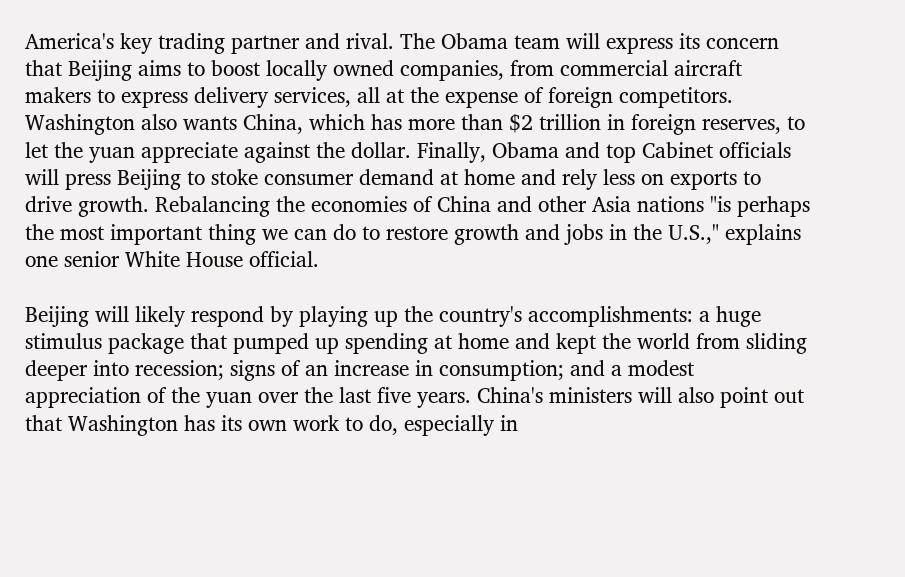America's key trading partner and rival. The Obama team will express its concern that Beijing aims to boost locally owned companies, from commercial aircraft makers to express delivery services, all at the expense of foreign competitors. Washington also wants China, which has more than $2 trillion in foreign reserves, to let the yuan appreciate against the dollar. Finally, Obama and top Cabinet officials will press Beijing to stoke consumer demand at home and rely less on exports to drive growth. Rebalancing the economies of China and other Asia nations "is perhaps the most important thing we can do to restore growth and jobs in the U.S.," explains one senior White House official.

Beijing will likely respond by playing up the country's accomplishments: a huge stimulus package that pumped up spending at home and kept the world from sliding deeper into recession; signs of an increase in consumption; and a modest appreciation of the yuan over the last five years. China's ministers will also point out that Washington has its own work to do, especially in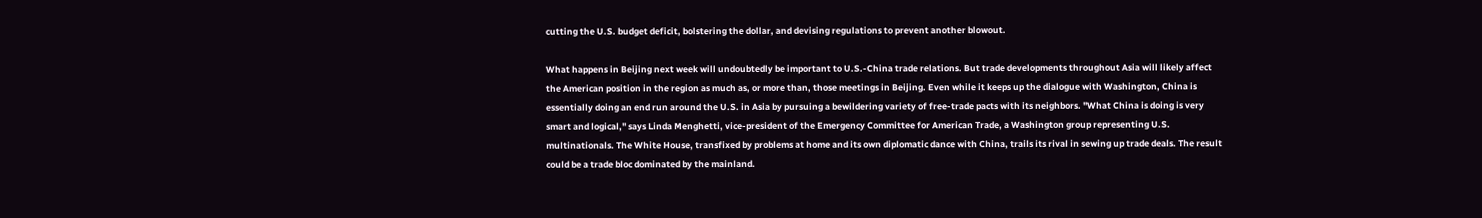cutting the U.S. budget deficit, bolstering the dollar, and devising regulations to prevent another blowout.

What happens in Beijing next week will undoubtedly be important to U.S.-China trade relations. But trade developments throughout Asia will likely affect the American position in the region as much as, or more than, those meetings in Beijing. Even while it keeps up the dialogue with Washington, China is essentially doing an end run around the U.S. in Asia by pursuing a bewildering variety of free-trade pacts with its neighbors. "What China is doing is very smart and logical," says Linda Menghetti, vice-president of the Emergency Committee for American Trade, a Washington group representing U.S. multinationals. The White House, transfixed by problems at home and its own diplomatic dance with China, trails its rival in sewing up trade deals. The result could be a trade bloc dominated by the mainland.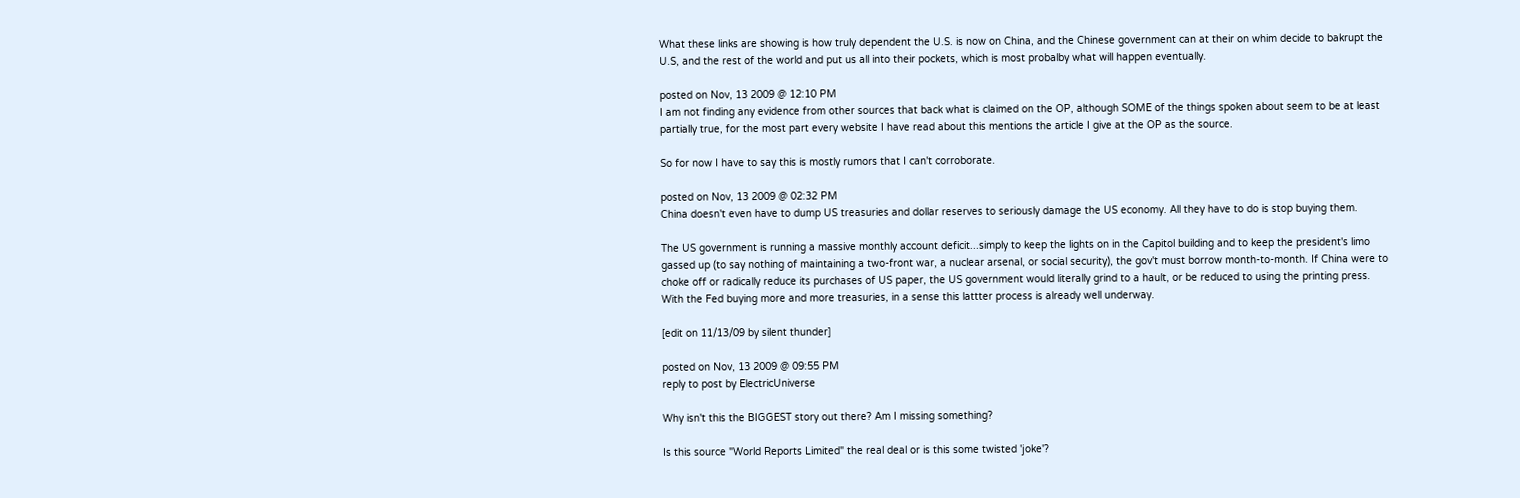What these links are showing is how truly dependent the U.S. is now on China, and the Chinese government can at their on whim decide to bakrupt the U.S, and the rest of the world and put us all into their pockets, which is most probalby what will happen eventually.

posted on Nov, 13 2009 @ 12:10 PM
I am not finding any evidence from other sources that back what is claimed on the OP, although SOME of the things spoken about seem to be at least partially true, for the most part every website I have read about this mentions the article I give at the OP as the source.

So for now I have to say this is mostly rumors that I can't corroborate.

posted on Nov, 13 2009 @ 02:32 PM
China doesn't even have to dump US treasuries and dollar reserves to seriously damage the US economy. All they have to do is stop buying them.

The US government is running a massive monthly account deficit...simply to keep the lights on in the Capitol building and to keep the president's limo gassed up (to say nothing of maintaining a two-front war, a nuclear arsenal, or social security), the gov't must borrow month-to-month. If China were to choke off or radically reduce its purchases of US paper, the US government would literally grind to a hault, or be reduced to using the printing press. With the Fed buying more and more treasuries, in a sense this lattter process is already well underway.

[edit on 11/13/09 by silent thunder]

posted on Nov, 13 2009 @ 09:55 PM
reply to post by ElectricUniverse

Why isn't this the BIGGEST story out there? Am I missing something?

Is this source "World Reports Limited" the real deal or is this some twisted 'joke'?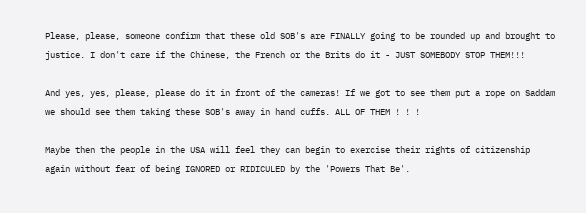Please, please, someone confirm that these old SOB's are FINALLY going to be rounded up and brought to justice. I don't care if the Chinese, the French or the Brits do it - JUST SOMEBODY STOP THEM!!!

And yes, yes, please, please do it in front of the cameras! If we got to see them put a rope on Saddam we should see them taking these SOB's away in hand cuffs. ALL OF THEM ! ! !

Maybe then the people in the USA will feel they can begin to exercise their rights of citizenship again without fear of being IGNORED or RIDICULED by the 'Powers That Be'.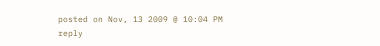posted on Nov, 13 2009 @ 10:04 PM
reply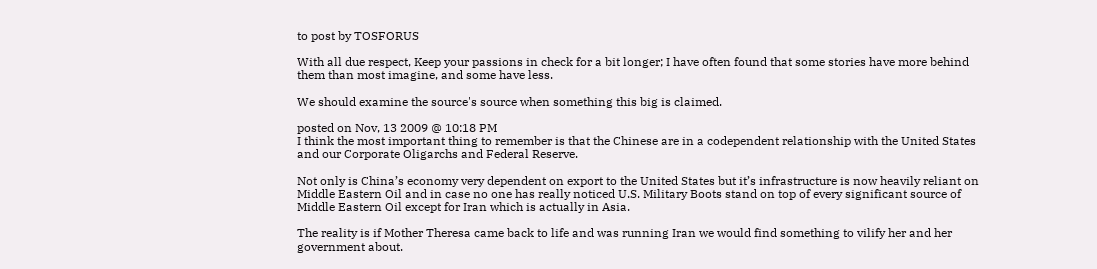to post by TOSFORUS

With all due respect, Keep your passions in check for a bit longer; I have often found that some stories have more behind them than most imagine, and some have less.

We should examine the source's source when something this big is claimed.

posted on Nov, 13 2009 @ 10:18 PM
I think the most important thing to remember is that the Chinese are in a codependent relationship with the United States and our Corporate Oligarchs and Federal Reserve.

Not only is China’s economy very dependent on export to the United States but it’s infrastructure is now heavily reliant on Middle Eastern Oil and in case no one has really noticed U.S. Military Boots stand on top of every significant source of Middle Eastern Oil except for Iran which is actually in Asia.

The reality is if Mother Theresa came back to life and was running Iran we would find something to vilify her and her government about.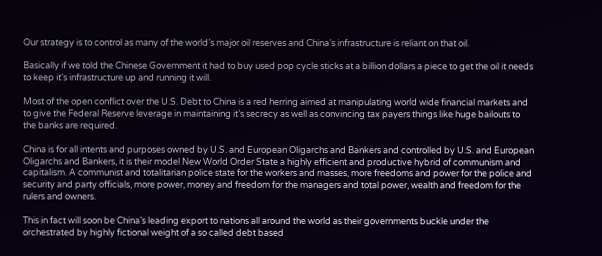Our strategy is to control as many of the world’s major oil reserves and China’s infrastructure is reliant on that oil.

Basically if we told the Chinese Government it had to buy used pop cycle sticks at a billion dollars a piece to get the oil it needs to keep it’s infrastructure up and running it will.

Most of the open conflict over the U.S. Debt to China is a red herring aimed at manipulating world wide financial markets and to give the Federal Reserve leverage in maintaining it’s secrecy as well as convincing tax payers things like huge bailouts to the banks are required.

China is for all intents and purposes owned by U.S. and European Oligarchs and Bankers and controlled by U.S. and European Oligarchs and Bankers, it is their model New World Order State a highly efficient and productive hybrid of communism and capitalism. A communist and totalitarian police state for the workers and masses, more freedoms and power for the police and security and party officials, more power, money and freedom for the managers and total power, wealth and freedom for the rulers and owners.

This in fact will soon be China’s leading export to nations all around the world as their governments buckle under the orchestrated by highly fictional weight of a so called debt based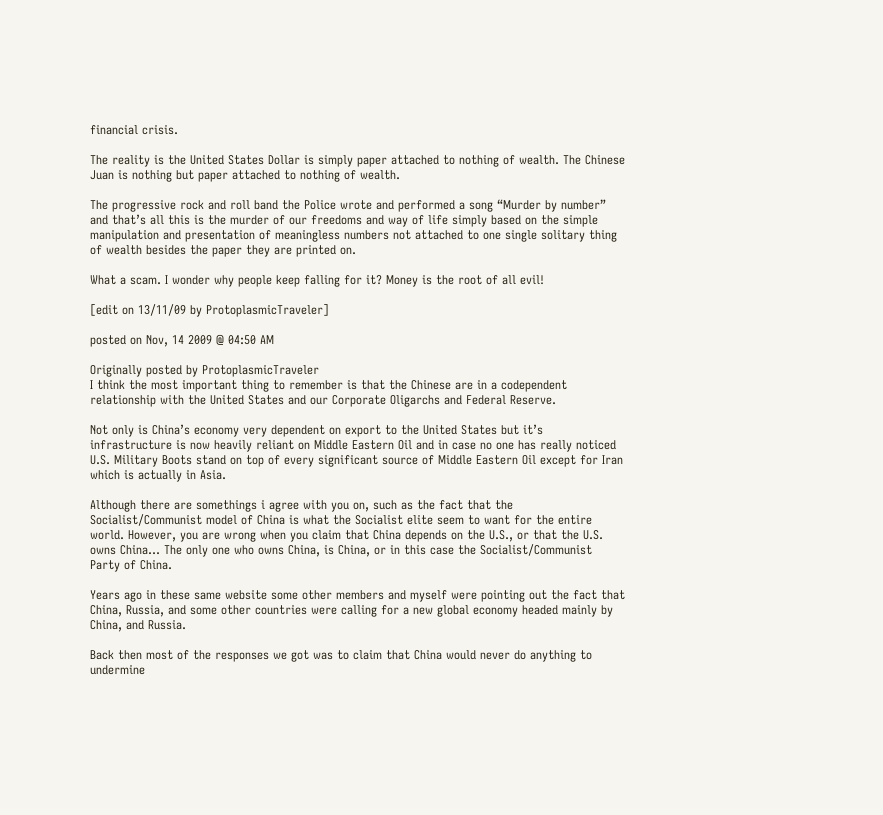financial crisis.

The reality is the United States Dollar is simply paper attached to nothing of wealth. The Chinese Juan is nothing but paper attached to nothing of wealth.

The progressive rock and roll band the Police wrote and performed a song “Murder by number” and that’s all this is the murder of our freedoms and way of life simply based on the simple manipulation and presentation of meaningless numbers not attached to one single solitary thing of wealth besides the paper they are printed on.

What a scam. I wonder why people keep falling for it? Money is the root of all evil!

[edit on 13/11/09 by ProtoplasmicTraveler]

posted on Nov, 14 2009 @ 04:50 AM

Originally posted by ProtoplasmicTraveler
I think the most important thing to remember is that the Chinese are in a codependent relationship with the United States and our Corporate Oligarchs and Federal Reserve.

Not only is China’s economy very dependent on export to the United States but it’s infrastructure is now heavily reliant on Middle Eastern Oil and in case no one has really noticed U.S. Military Boots stand on top of every significant source of Middle Eastern Oil except for Iran which is actually in Asia.

Although there are somethings i agree with you on, such as the fact that the Socialist/Communist model of China is what the Socialist elite seem to want for the entire world. However, you are wrong when you claim that China depends on the U.S., or that the U.S. owns China... The only one who owns China, is China, or in this case the Socialist/Communist Party of China.

Years ago in these same website some other members and myself were pointing out the fact that China, Russia, and some other countries were calling for a new global economy headed mainly by China, and Russia.

Back then most of the responses we got was to claim that China would never do anything to undermine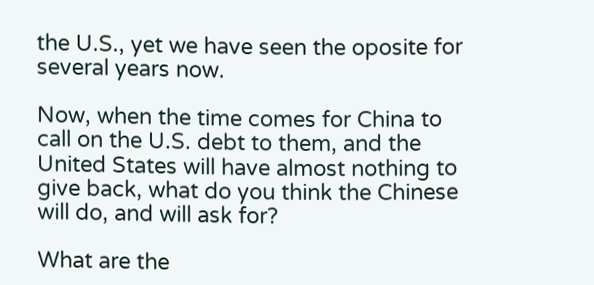the U.S., yet we have seen the oposite for several years now.

Now, when the time comes for China to call on the U.S. debt to them, and the United States will have almost nothing to give back, what do you think the Chinese will do, and will ask for?

What are the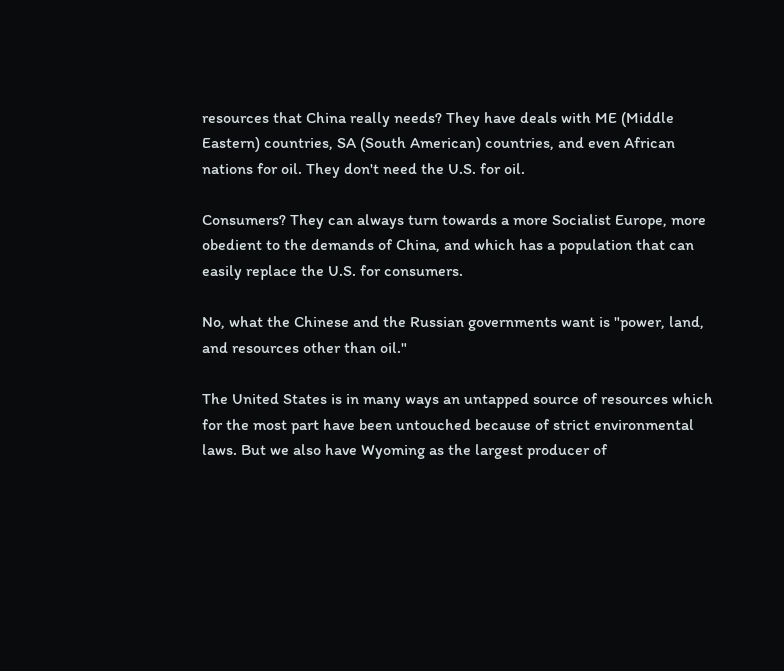resources that China really needs? They have deals with ME (Middle Eastern) countries, SA (South American) countries, and even African nations for oil. They don't need the U.S. for oil.

Consumers? They can always turn towards a more Socialist Europe, more obedient to the demands of China, and which has a population that can easily replace the U.S. for consumers.

No, what the Chinese and the Russian governments want is "power, land, and resources other than oil."

The United States is in many ways an untapped source of resources which for the most part have been untouched because of strict environmental laws. But we also have Wyoming as the largest producer of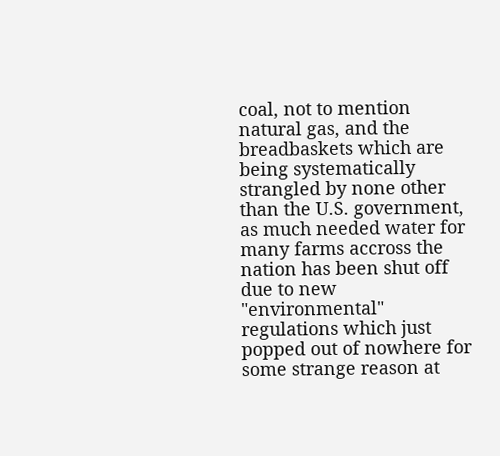coal, not to mention natural gas, and the breadbaskets which are being systematically strangled by none other than the U.S. government, as much needed water for many farms accross the nation has been shut off due to new "environmental" regulations which just popped out of nowhere for some strange reason at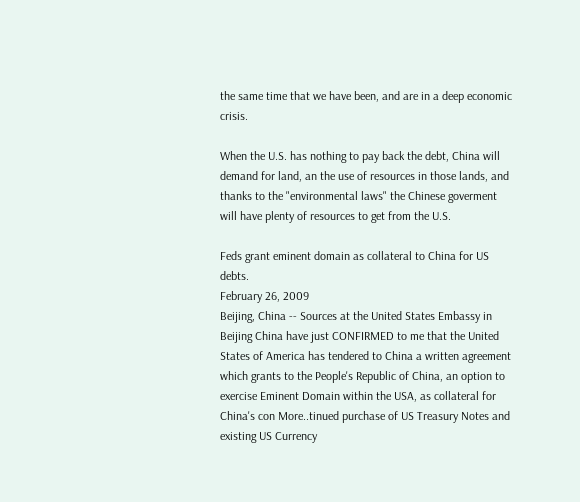the same time that we have been, and are in a deep economic crisis.

When the U.S. has nothing to pay back the debt, China will demand for land, an the use of resources in those lands, and thanks to the "environmental laws" the Chinese goverment will have plenty of resources to get from the U.S.

Feds grant eminent domain as collateral to China for US debts.
February 26, 2009
Beijing, China -- Sources at the United States Embassy in Beijing China have just CONFIRMED to me that the United States of America has tendered to China a written agreement which grants to the People's Republic of China, an option to exercise Eminent Domain within the USA, as collateral for China's con More..tinued purchase of US Treasury Notes and existing US Currency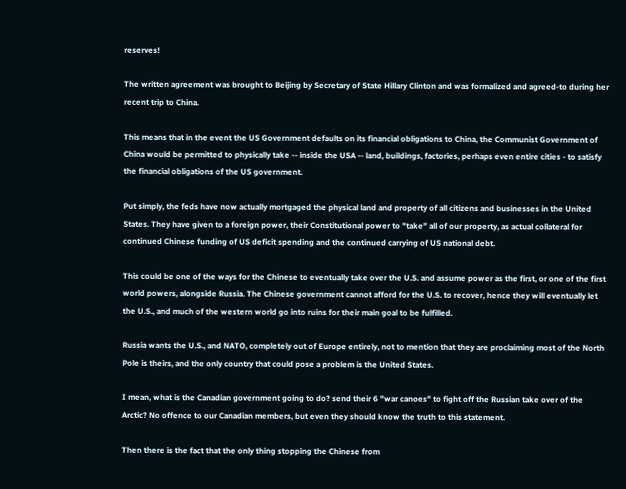reserves!

The written agreement was brought to Beijing by Secretary of State Hillary Clinton and was formalized and agreed-to during her recent trip to China.

This means that in the event the US Government defaults on its financial obligations to China, the Communist Government of China would be permitted to physically take -- inside the USA -- land, buildings, factories, perhaps even entire cities - to satisfy the financial obligations of the US government.

Put simply, the feds have now actually mortgaged the physical land and property of all citizens and businesses in the United States. They have given to a foreign power, their Constitutional power to "take" all of our property, as actual collateral for continued Chinese funding of US deficit spending and the continued carrying of US national debt.

This could be one of the ways for the Chinese to eventually take over the U.S. and assume power as the first, or one of the first world powers, alongside Russia. The Chinese government cannot afford for the U.S. to recover, hence they will eventually let the U.S., and much of the western world go into ruins for their main goal to be fulfilled.

Russia wants the U.S., and NATO, completely out of Europe entirely, not to mention that they are proclaiming most of the North Pole is theirs, and the only country that could pose a problem is the United States.

I mean, what is the Canadian government going to do? send their 6 "war canoes" to fight off the Russian take over of the Arctic? No offence to our Canadian members, but even they should know the truth to this statement.

Then there is the fact that the only thing stopping the Chinese from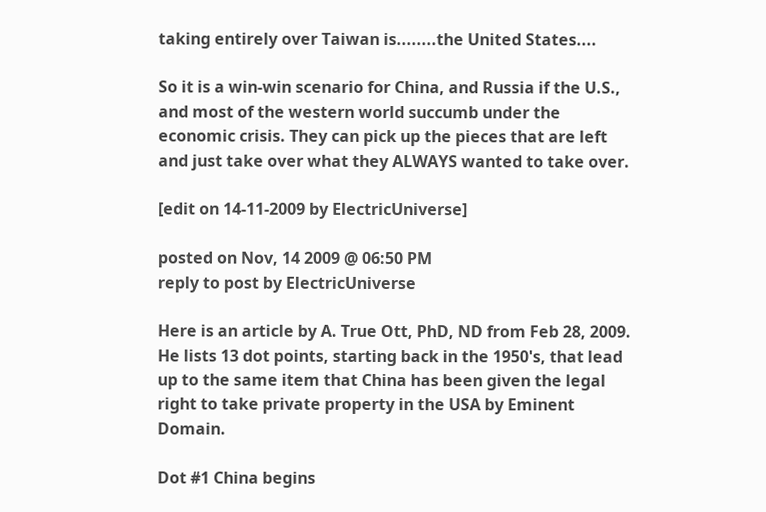taking entirely over Taiwan is........the United States....

So it is a win-win scenario for China, and Russia if the U.S., and most of the western world succumb under the economic crisis. They can pick up the pieces that are left and just take over what they ALWAYS wanted to take over.

[edit on 14-11-2009 by ElectricUniverse]

posted on Nov, 14 2009 @ 06:50 PM
reply to post by ElectricUniverse

Here is an article by A. True Ott, PhD, ND from Feb 28, 2009. He lists 13 dot points, starting back in the 1950's, that lead up to the same item that China has been given the legal right to take private property in the USA by Eminent Domain.

Dot #1 China begins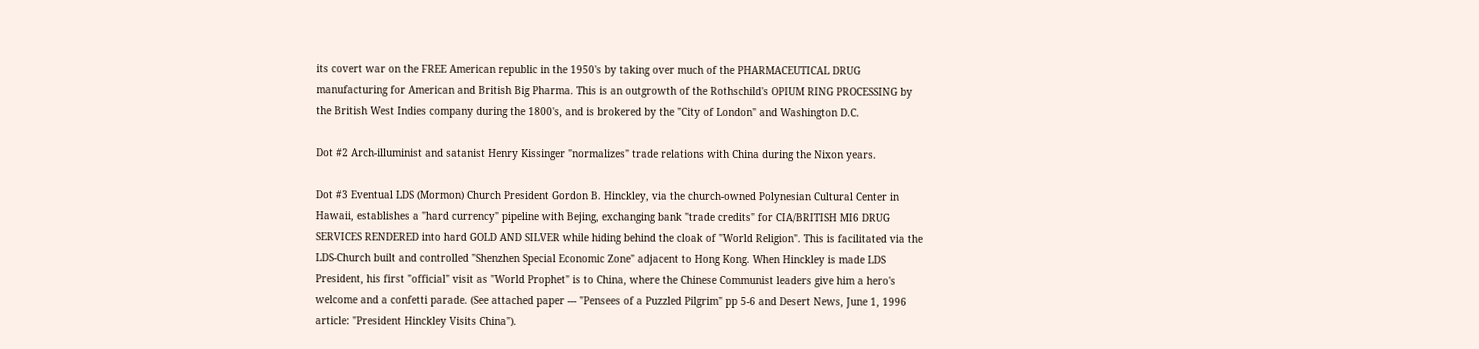its covert war on the FREE American republic in the 1950's by taking over much of the PHARMACEUTICAL DRUG manufacturing for American and British Big Pharma. This is an outgrowth of the Rothschild's OPIUM RING PROCESSING by the British West Indies company during the 1800's, and is brokered by the "City of London" and Washington D.C.

Dot #2 Arch-illuminist and satanist Henry Kissinger "normalizes" trade relations with China during the Nixon years.

Dot #3 Eventual LDS (Mormon) Church President Gordon B. Hinckley, via the church-owned Polynesian Cultural Center in Hawaii, establishes a "hard currency" pipeline with Bejing, exchanging bank "trade credits" for CIA/BRITISH MI6 DRUG SERVICES RENDERED into hard GOLD AND SILVER while hiding behind the cloak of "World Religion". This is facilitated via the LDS-Church built and controlled "Shenzhen Special Economic Zone" adjacent to Hong Kong. When Hinckley is made LDS President, his first "official" visit as "World Prophet" is to China, where the Chinese Communist leaders give him a hero's welcome and a confetti parade. (See attached paper --- "Pensees of a Puzzled Pilgrim" pp 5-6 and Desert News, June 1, 1996 article: "President Hinckley Visits China").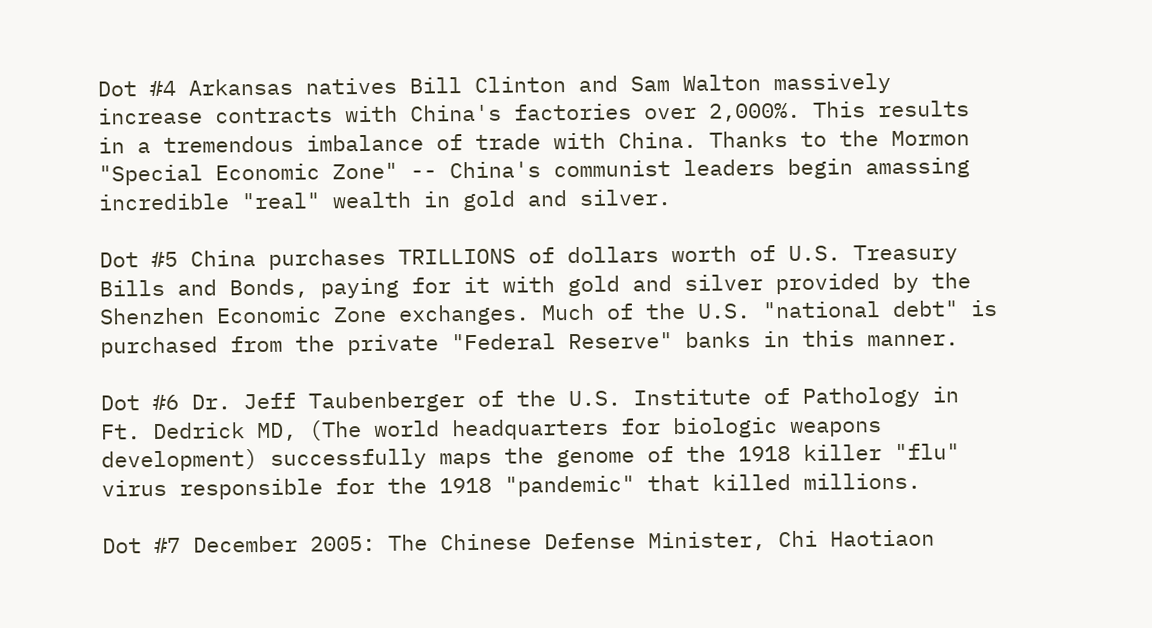Dot #4 Arkansas natives Bill Clinton and Sam Walton massively increase contracts with China's factories over 2,000%. This results in a tremendous imbalance of trade with China. Thanks to the Mormon "Special Economic Zone" -- China's communist leaders begin amassing incredible "real" wealth in gold and silver.

Dot #5 China purchases TRILLIONS of dollars worth of U.S. Treasury Bills and Bonds, paying for it with gold and silver provided by the Shenzhen Economic Zone exchanges. Much of the U.S. "national debt" is purchased from the private "Federal Reserve" banks in this manner.

Dot #6 Dr. Jeff Taubenberger of the U.S. Institute of Pathology in Ft. Dedrick MD, (The world headquarters for biologic weapons development) successfully maps the genome of the 1918 killer "flu" virus responsible for the 1918 "pandemic" that killed millions.

Dot #7 December 2005: The Chinese Defense Minister, Chi Haotiaon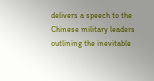delivers a speech to the Chinese military leaders outlining the inevitable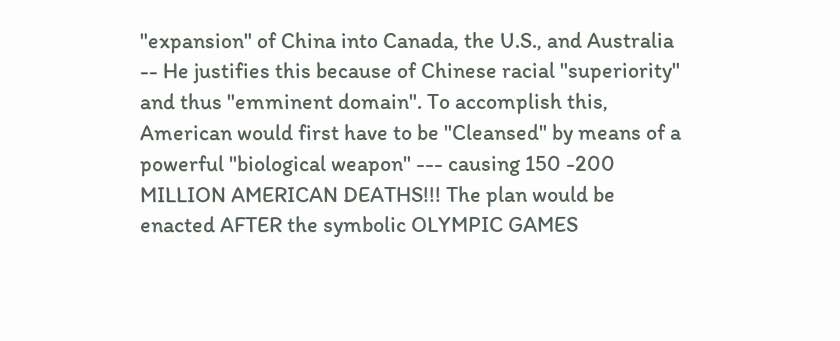"expansion" of China into Canada, the U.S., and Australia -- He justifies this because of Chinese racial "superiority" and thus "emminent domain". To accomplish this, American would first have to be "Cleansed" by means of a powerful "biological weapon" --- causing 150 -200 MILLION AMERICAN DEATHS!!! The plan would be enacted AFTER the symbolic OLYMPIC GAMES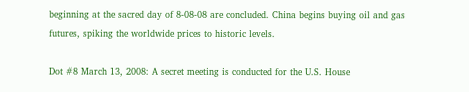beginning at the sacred day of 8-08-08 are concluded. China begins buying oil and gas futures, spiking the worldwide prices to historic levels.

Dot #8 March 13, 2008: A secret meeting is conducted for the U.S. House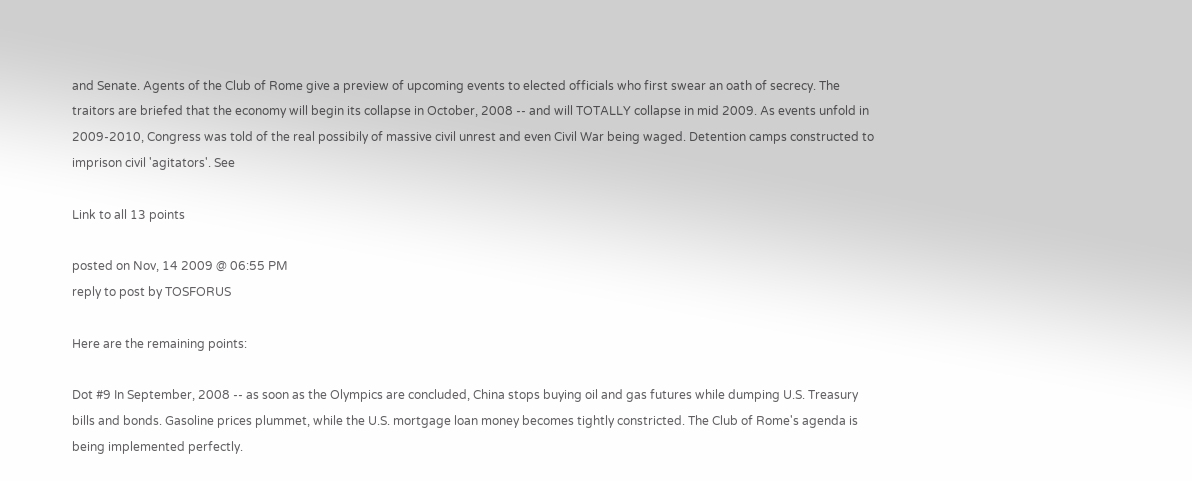and Senate. Agents of the Club of Rome give a preview of upcoming events to elected officials who first swear an oath of secrecy. The traitors are briefed that the economy will begin its collapse in October, 2008 -- and will TOTALLY collapse in mid 2009. As events unfold in 2009-2010, Congress was told of the real possibily of massive civil unrest and even Civil War being waged. Detention camps constructed to imprison civil 'agitators'. See

Link to all 13 points

posted on Nov, 14 2009 @ 06:55 PM
reply to post by TOSFORUS

Here are the remaining points:

Dot #9 In September, 2008 -- as soon as the Olympics are concluded, China stops buying oil and gas futures while dumping U.S. Treasury bills and bonds. Gasoline prices plummet, while the U.S. mortgage loan money becomes tightly constricted. The Club of Rome's agenda is being implemented perfectly.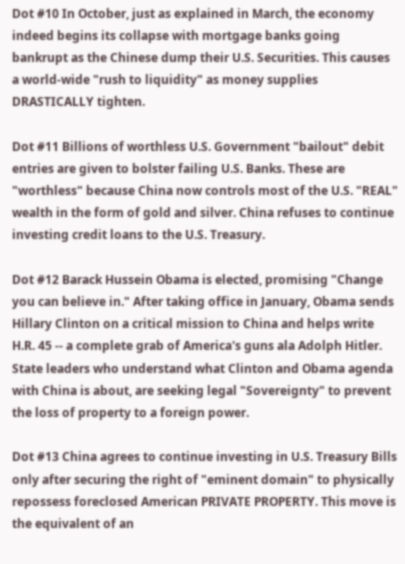Dot #10 In October, just as explained in March, the economy indeed begins its collapse with mortgage banks going bankrupt as the Chinese dump their U.S. Securities. This causes a world-wide "rush to liquidity" as money supplies DRASTICALLY tighten.

Dot #11 Billions of worthless U.S. Government "bailout" debit entries are given to bolster failing U.S. Banks. These are "worthless" because China now controls most of the U.S. "REAL" wealth in the form of gold and silver. China refuses to continue investing credit loans to the U.S. Treasury.

Dot #12 Barack Hussein Obama is elected, promising "Change you can believe in." After taking office in January, Obama sends Hillary Clinton on a critical mission to China and helps write H.R. 45 -- a complete grab of America's guns ala Adolph Hitler. State leaders who understand what Clinton and Obama agenda with China is about, are seeking legal "Sovereignty" to prevent the loss of property to a foreign power.

Dot #13 China agrees to continue investing in U.S. Treasury Bills only after securing the right of "eminent domain" to physically repossess foreclosed American PRIVATE PROPERTY. This move is the equivalent of an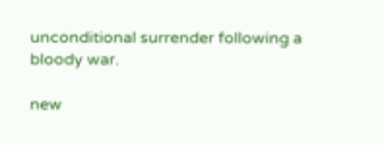unconditional surrender following a bloody war.

new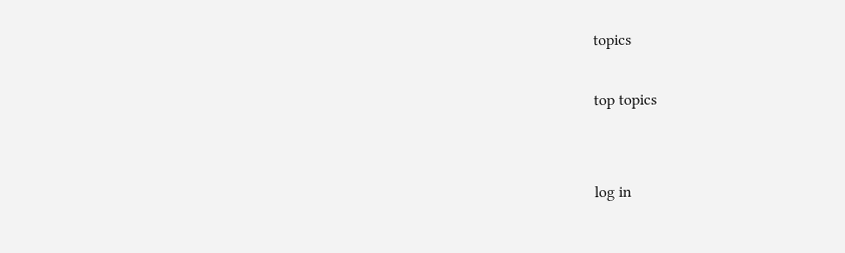topics

top topics


log in